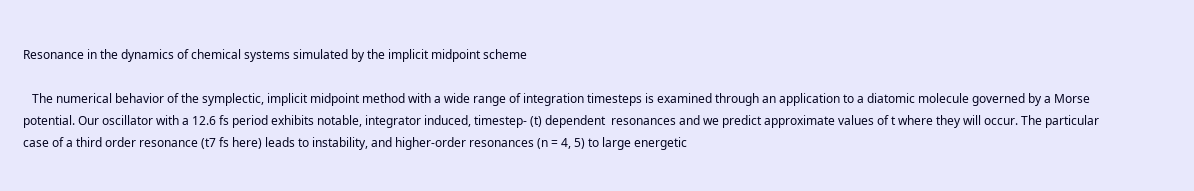Resonance in the dynamics of chemical systems simulated by the implicit midpoint scheme

   The numerical behavior of the symplectic, implicit midpoint method with a wide range of integration timesteps is examined through an application to a diatomic molecule governed by a Morse potential. Our oscillator with a 12.6 fs period exhibits notable, integrator induced, timestep- (t) dependent  resonances and we predict approximate values of t where they will occur. The particular case of a third order resonance (t7 fs here) leads to instability, and higher-order resonances (n = 4, 5) to large energetic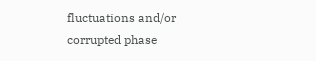fluctuations and/or corrupted phase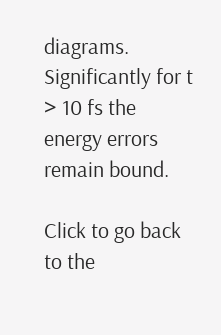diagrams. Significantly for t > 10 fs the energy errors remain bound.

Click to go back to the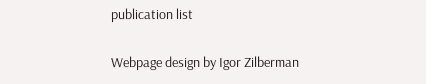publication list

Webpage design by Igor Zilberman